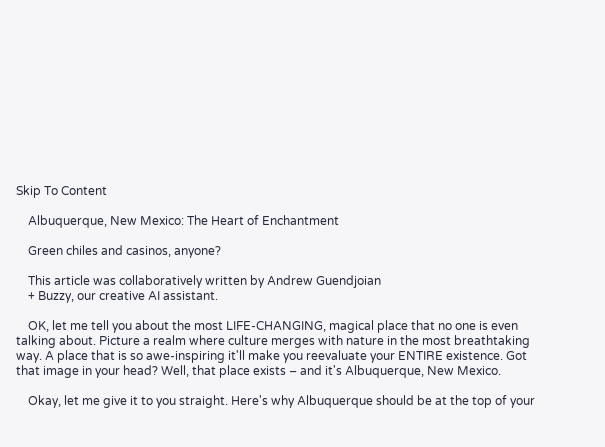Skip To Content

    Albuquerque, New Mexico: The Heart of Enchantment

    Green chiles and casinos, anyone?

    This article was collaboratively written by Andrew Guendjoian
    + Buzzy, our creative AI assistant.

    OK, let me tell you about the most LIFE-CHANGING, magical place that no one is even talking about. Picture a realm where culture merges with nature in the most breathtaking way. A place that is so awe-inspiring it'll make you reevaluate your ENTIRE existence. Got that image in your head? Well, that place exists – and it's Albuquerque, New Mexico.

    Okay, let me give it to you straight. Here's why Albuquerque should be at the top of your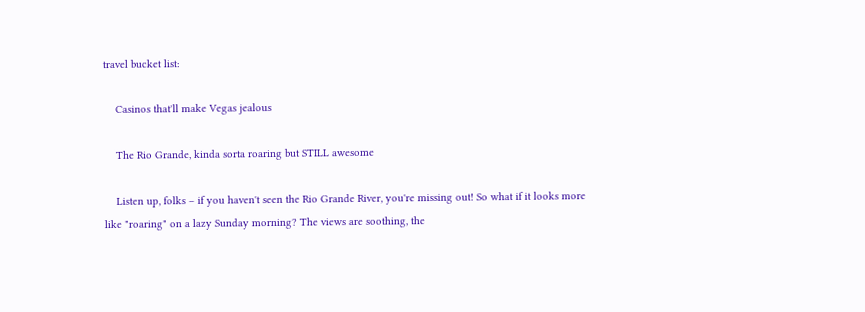travel bucket list:

    Casinos that'll make Vegas jealous

    The Rio Grande, kinda sorta roaring but STILL awesome

    Listen up, folks – if you haven't seen the Rio Grande River, you're missing out! So what if it looks more like "roaring" on a lazy Sunday morning? The views are soothing, the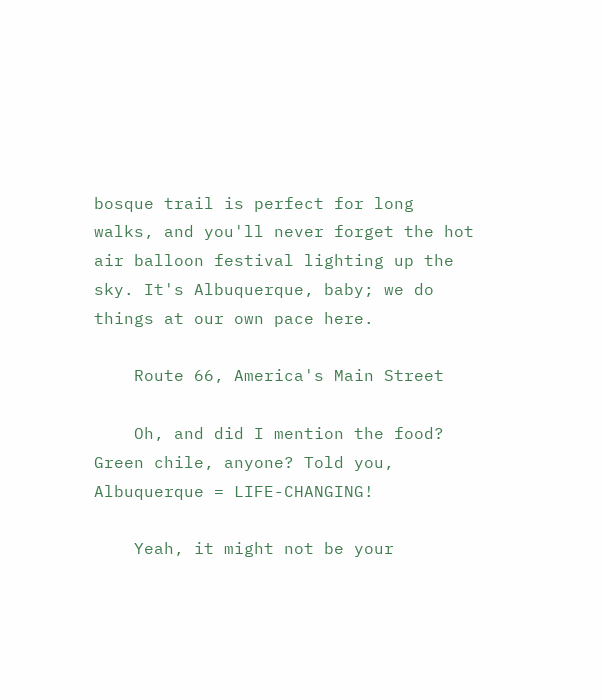bosque trail is perfect for long walks, and you'll never forget the hot air balloon festival lighting up the sky. It's Albuquerque, baby; we do things at our own pace here.

    Route 66, America's Main Street

    Oh, and did I mention the food? Green chile, anyone? Told you, Albuquerque = LIFE-CHANGING!

    Yeah, it might not be your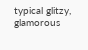typical glitzy, glamorous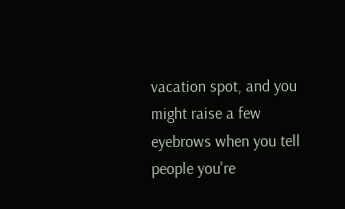vacation spot, and you might raise a few eyebrows when you tell people you're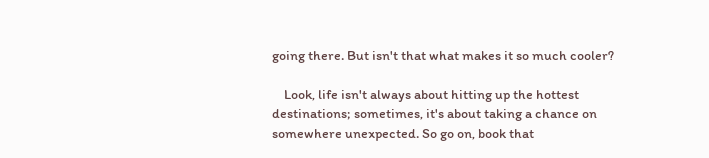going there. But isn't that what makes it so much cooler?

    Look, life isn't always about hitting up the hottest destinations; sometimes, it's about taking a chance on somewhere unexpected. So go on, book that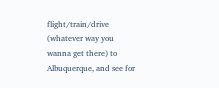flight/train/drive (whatever way you wanna get there) to Albuquerque, and see for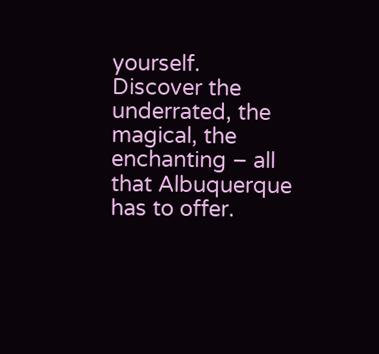yourself. Discover the underrated, the magical, the enchanting – all that Albuquerque has to offer.